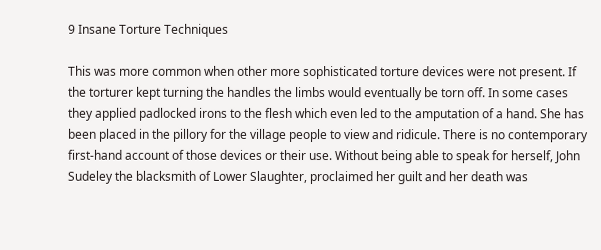9 Insane Torture Techniques

This was more common when other more sophisticated torture devices were not present. If the torturer kept turning the handles the limbs would eventually be torn off. In some cases they applied padlocked irons to the flesh which even led to the amputation of a hand. She has been placed in the pillory for the village people to view and ridicule. There is no contemporary first-hand account of those devices or their use. Without being able to speak for herself, John Sudeley the blacksmith of Lower Slaughter, proclaimed her guilt and her death was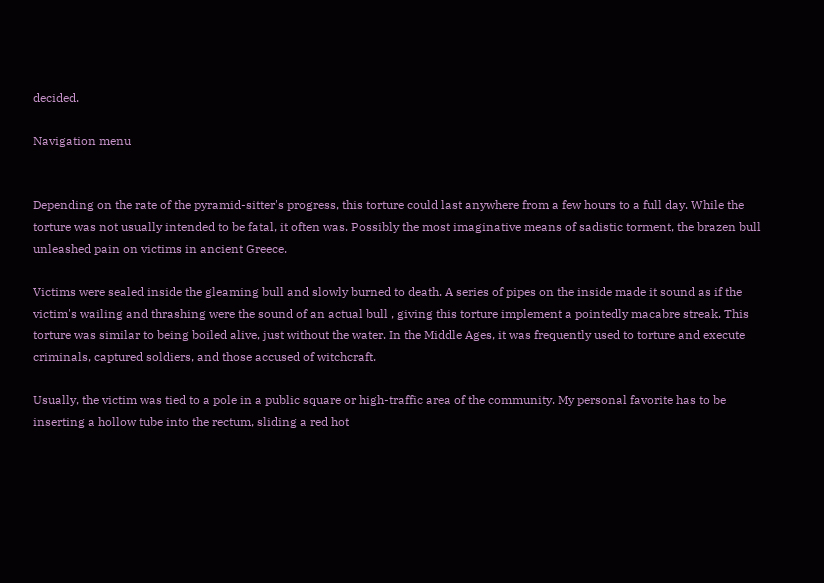decided.

Navigation menu


Depending on the rate of the pyramid-sitter's progress, this torture could last anywhere from a few hours to a full day. While the torture was not usually intended to be fatal, it often was. Possibly the most imaginative means of sadistic torment, the brazen bull unleashed pain on victims in ancient Greece.

Victims were sealed inside the gleaming bull and slowly burned to death. A series of pipes on the inside made it sound as if the victim's wailing and thrashing were the sound of an actual bull , giving this torture implement a pointedly macabre streak. This torture was similar to being boiled alive, just without the water. In the Middle Ages, it was frequently used to torture and execute criminals, captured soldiers, and those accused of witchcraft.

Usually, the victim was tied to a pole in a public square or high-traffic area of the community. My personal favorite has to be inserting a hollow tube into the rectum, sliding a red hot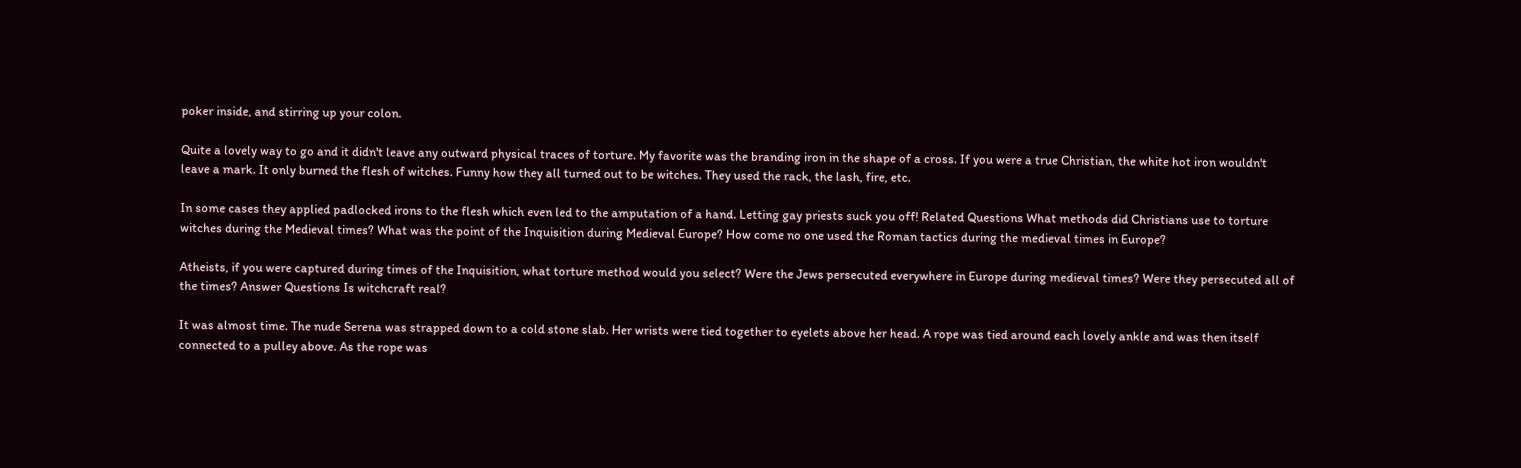poker inside, and stirring up your colon.

Quite a lovely way to go and it didn't leave any outward physical traces of torture. My favorite was the branding iron in the shape of a cross. If you were a true Christian, the white hot iron wouldn't leave a mark. It only burned the flesh of witches. Funny how they all turned out to be witches. They used the rack, the lash, fire, etc.

In some cases they applied padlocked irons to the flesh which even led to the amputation of a hand. Letting gay priests suck you off! Related Questions What methods did Christians use to torture witches during the Medieval times? What was the point of the Inquisition during Medieval Europe? How come no one used the Roman tactics during the medieval times in Europe?

Atheists, if you were captured during times of the Inquisition, what torture method would you select? Were the Jews persecuted everywhere in Europe during medieval times? Were they persecuted all of the times? Answer Questions Is witchcraft real?

It was almost time. The nude Serena was strapped down to a cold stone slab. Her wrists were tied together to eyelets above her head. A rope was tied around each lovely ankle and was then itself connected to a pulley above. As the rope was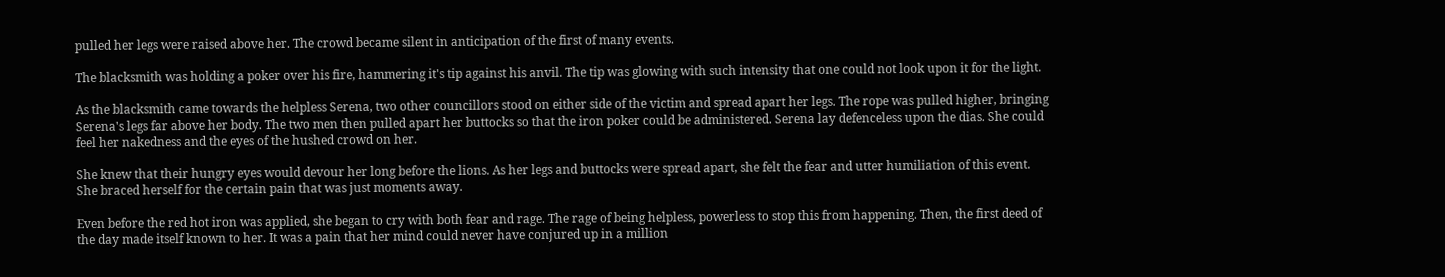pulled her legs were raised above her. The crowd became silent in anticipation of the first of many events.

The blacksmith was holding a poker over his fire, hammering it's tip against his anvil. The tip was glowing with such intensity that one could not look upon it for the light.

As the blacksmith came towards the helpless Serena, two other councillors stood on either side of the victim and spread apart her legs. The rope was pulled higher, bringing Serena's legs far above her body. The two men then pulled apart her buttocks so that the iron poker could be administered. Serena lay defenceless upon the dias. She could feel her nakedness and the eyes of the hushed crowd on her.

She knew that their hungry eyes would devour her long before the lions. As her legs and buttocks were spread apart, she felt the fear and utter humiliation of this event. She braced herself for the certain pain that was just moments away.

Even before the red hot iron was applied, she began to cry with both fear and rage. The rage of being helpless, powerless to stop this from happening. Then, the first deed of the day made itself known to her. It was a pain that her mind could never have conjured up in a million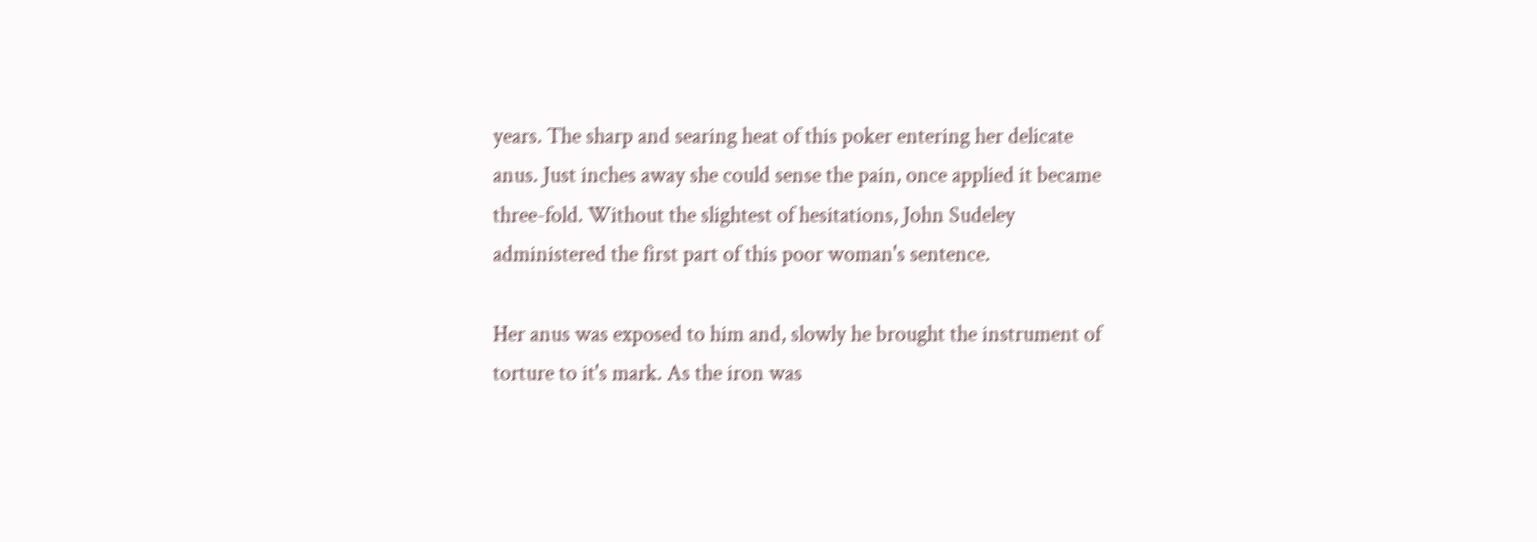years. The sharp and searing heat of this poker entering her delicate anus. Just inches away she could sense the pain, once applied it became three-fold. Without the slightest of hesitations, John Sudeley administered the first part of this poor woman's sentence.

Her anus was exposed to him and, slowly he brought the instrument of torture to it's mark. As the iron was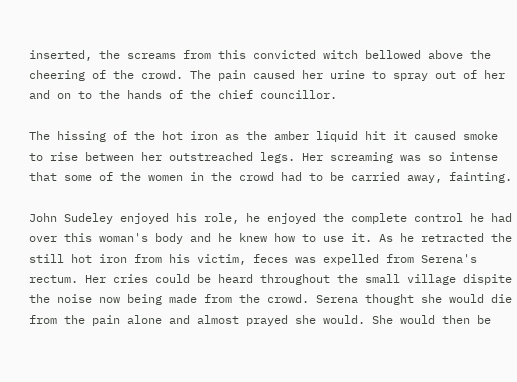inserted, the screams from this convicted witch bellowed above the cheering of the crowd. The pain caused her urine to spray out of her and on to the hands of the chief councillor.

The hissing of the hot iron as the amber liquid hit it caused smoke to rise between her outstreached legs. Her screaming was so intense that some of the women in the crowd had to be carried away, fainting.

John Sudeley enjoyed his role, he enjoyed the complete control he had over this woman's body and he knew how to use it. As he retracted the still hot iron from his victim, feces was expelled from Serena's rectum. Her cries could be heard throughout the small village dispite the noise now being made from the crowd. Serena thought she would die from the pain alone and almost prayed she would. She would then be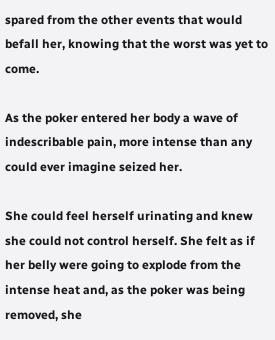spared from the other events that would befall her, knowing that the worst was yet to come.

As the poker entered her body a wave of indescribable pain, more intense than any could ever imagine seized her.

She could feel herself urinating and knew she could not control herself. She felt as if her belly were going to explode from the intense heat and, as the poker was being removed, she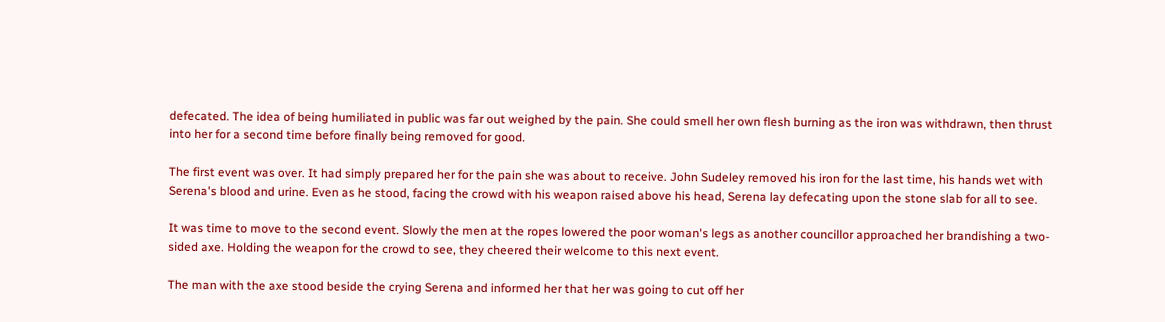defecated. The idea of being humiliated in public was far out weighed by the pain. She could smell her own flesh burning as the iron was withdrawn, then thrust into her for a second time before finally being removed for good.

The first event was over. It had simply prepared her for the pain she was about to receive. John Sudeley removed his iron for the last time, his hands wet with Serena's blood and urine. Even as he stood, facing the crowd with his weapon raised above his head, Serena lay defecating upon the stone slab for all to see.

It was time to move to the second event. Slowly the men at the ropes lowered the poor woman's legs as another councillor approached her brandishing a two-sided axe. Holding the weapon for the crowd to see, they cheered their welcome to this next event.

The man with the axe stood beside the crying Serena and informed her that her was going to cut off her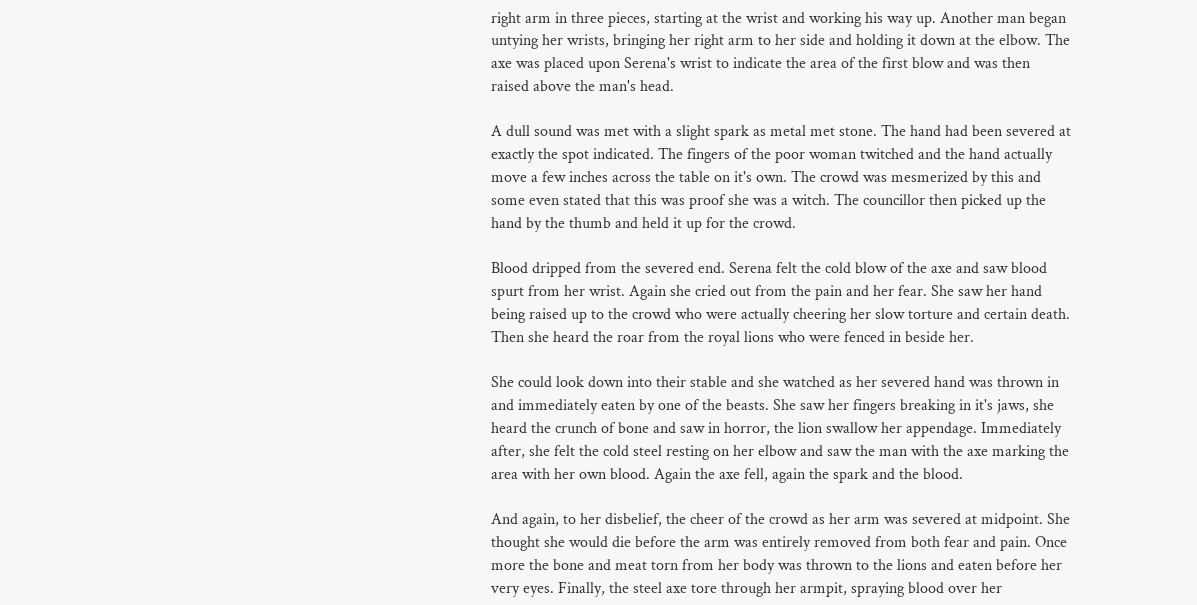right arm in three pieces, starting at the wrist and working his way up. Another man began untying her wrists, bringing her right arm to her side and holding it down at the elbow. The axe was placed upon Serena's wrist to indicate the area of the first blow and was then raised above the man's head.

A dull sound was met with a slight spark as metal met stone. The hand had been severed at exactly the spot indicated. The fingers of the poor woman twitched and the hand actually move a few inches across the table on it's own. The crowd was mesmerized by this and some even stated that this was proof she was a witch. The councillor then picked up the hand by the thumb and held it up for the crowd.

Blood dripped from the severed end. Serena felt the cold blow of the axe and saw blood spurt from her wrist. Again she cried out from the pain and her fear. She saw her hand being raised up to the crowd who were actually cheering her slow torture and certain death. Then she heard the roar from the royal lions who were fenced in beside her.

She could look down into their stable and she watched as her severed hand was thrown in and immediately eaten by one of the beasts. She saw her fingers breaking in it's jaws, she heard the crunch of bone and saw in horror, the lion swallow her appendage. Immediately after, she felt the cold steel resting on her elbow and saw the man with the axe marking the area with her own blood. Again the axe fell, again the spark and the blood.

And again, to her disbelief, the cheer of the crowd as her arm was severed at midpoint. She thought she would die before the arm was entirely removed from both fear and pain. Once more the bone and meat torn from her body was thrown to the lions and eaten before her very eyes. Finally, the steel axe tore through her armpit, spraying blood over her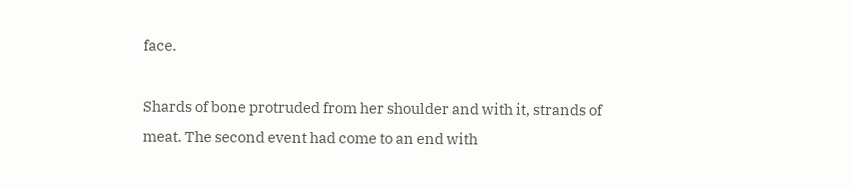face.

Shards of bone protruded from her shoulder and with it, strands of meat. The second event had come to an end with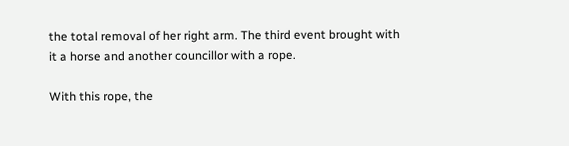the total removal of her right arm. The third event brought with it a horse and another councillor with a rope.

With this rope, the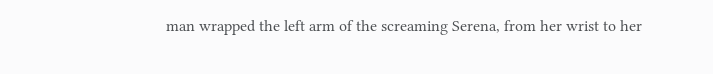man wrapped the left arm of the screaming Serena, from her wrist to her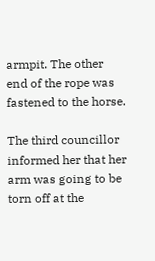armpit. The other end of the rope was fastened to the horse.

The third councillor informed her that her arm was going to be torn off at the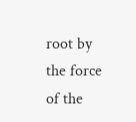root by the force of the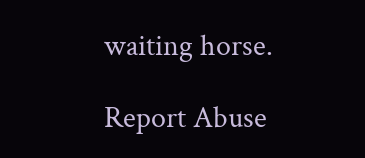waiting horse.

Report Abuse